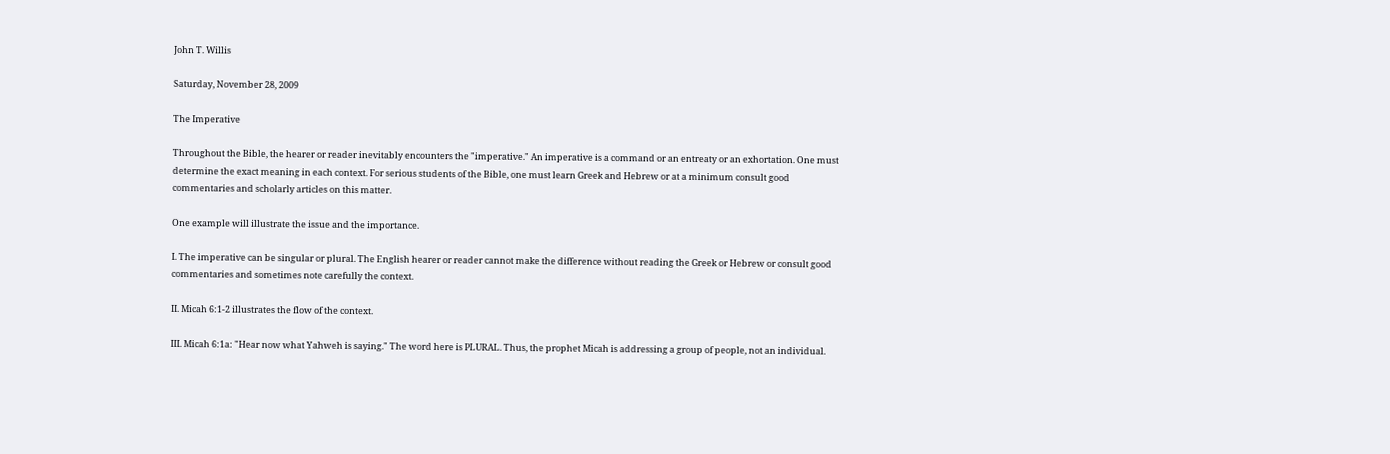John T. Willis

Saturday, November 28, 2009

The Imperative

Throughout the Bible, the hearer or reader inevitably encounters the "imperative." An imperative is a command or an entreaty or an exhortation. One must determine the exact meaning in each context. For serious students of the Bible, one must learn Greek and Hebrew or at a minimum consult good commentaries and scholarly articles on this matter.

One example will illustrate the issue and the importance.

I. The imperative can be singular or plural. The English hearer or reader cannot make the difference without reading the Greek or Hebrew or consult good commentaries and sometimes note carefully the context.

II. Micah 6:1-2 illustrates the flow of the context.

III. Micah 6:1a: "Hear now what Yahweh is saying." The word here is PLURAL. Thus, the prophet Micah is addressing a group of people, not an individual.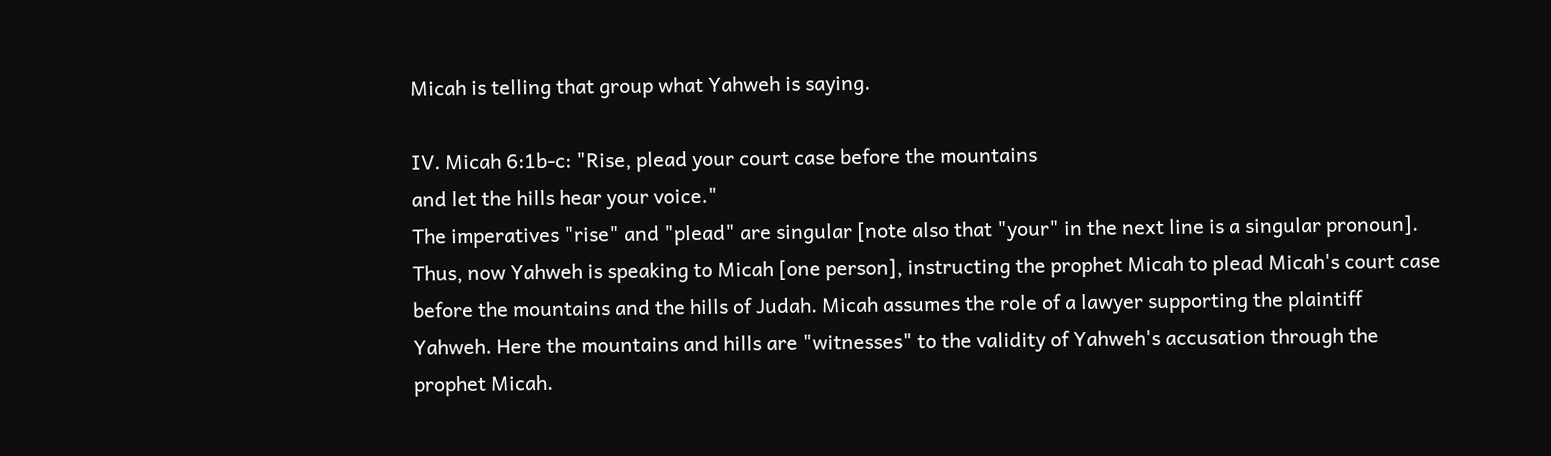Micah is telling that group what Yahweh is saying.

IV. Micah 6:1b-c: "Rise, plead your court case before the mountains
and let the hills hear your voice."
The imperatives "rise" and "plead" are singular [note also that "your" in the next line is a singular pronoun]. Thus, now Yahweh is speaking to Micah [one person], instructing the prophet Micah to plead Micah's court case before the mountains and the hills of Judah. Micah assumes the role of a lawyer supporting the plaintiff Yahweh. Here the mountains and hills are "witnesses" to the validity of Yahweh's accusation through the prophet Micah.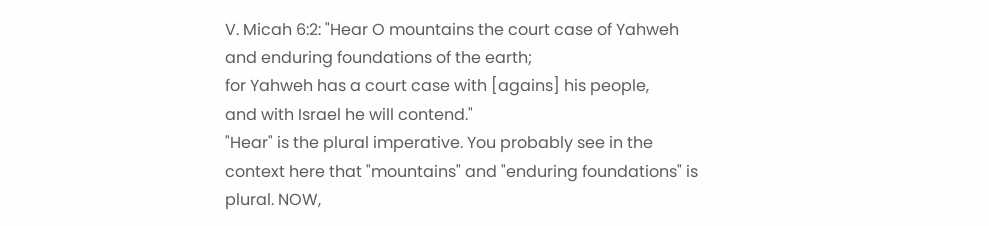V. Micah 6:2: "Hear O mountains the court case of Yahweh
and enduring foundations of the earth;
for Yahweh has a court case with [agains] his people,
and with Israel he will contend."
"Hear" is the plural imperative. You probably see in the context here that "mountains" and "enduring foundations" is plural. NOW,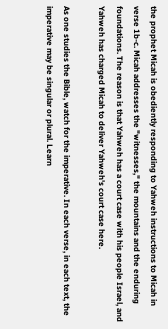the prophet Micah is obediently responding to Yahweh instructions to Micah in verse 1b-c. Micah addresses the "witnesses," the mountains and the enduring foundations. The reason is that Yahweh has a court case with his people Israel, and Yahweh has charged Micah to deliver Yahweh's court case here.

As one studies the Bible, watch for the imperative. In each verse, in each text, the imperative may be singular or plural. Learn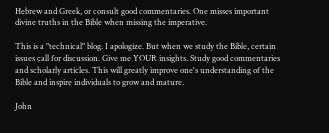Hebrew and Greek, or consult good commentaries. One misses important divine truths in the Bible when missing the imperative.

This is a "technical" blog. I apologize. But when we study the Bible, certain issues call for discussion. Give me YOUR insights. Study good commentaries and scholarly articles. This will greatly improve one's understanding of the Bible and inspire individuals to grow and mature.

John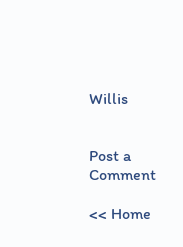Willis


Post a Comment

<< Home